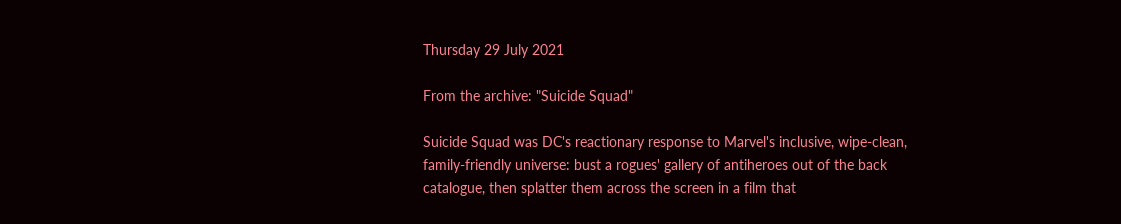Thursday 29 July 2021

From the archive: "Suicide Squad"

Suicide Squad was DC's reactionary response to Marvel's inclusive, wipe-clean, family-friendly universe: bust a rogues' gallery of antiheroes out of the back catalogue, then splatter them across the screen in a film that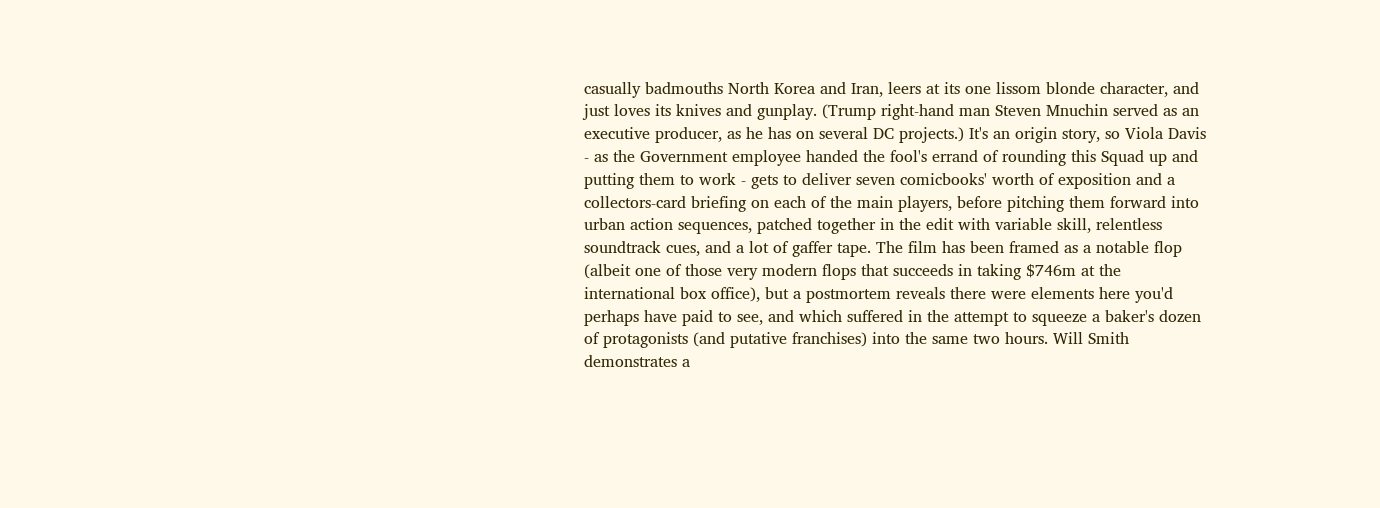casually badmouths North Korea and Iran, leers at its one lissom blonde character, and just loves its knives and gunplay. (Trump right-hand man Steven Mnuchin served as an executive producer, as he has on several DC projects.) It's an origin story, so Viola Davis - as the Government employee handed the fool's errand of rounding this Squad up and putting them to work - gets to deliver seven comicbooks' worth of exposition and a collectors-card briefing on each of the main players, before pitching them forward into urban action sequences, patched together in the edit with variable skill, relentless soundtrack cues, and a lot of gaffer tape. The film has been framed as a notable flop (albeit one of those very modern flops that succeeds in taking $746m at the international box office), but a postmortem reveals there were elements here you'd perhaps have paid to see, and which suffered in the attempt to squeeze a baker's dozen of protagonists (and putative franchises) into the same two hours. Will Smith demonstrates a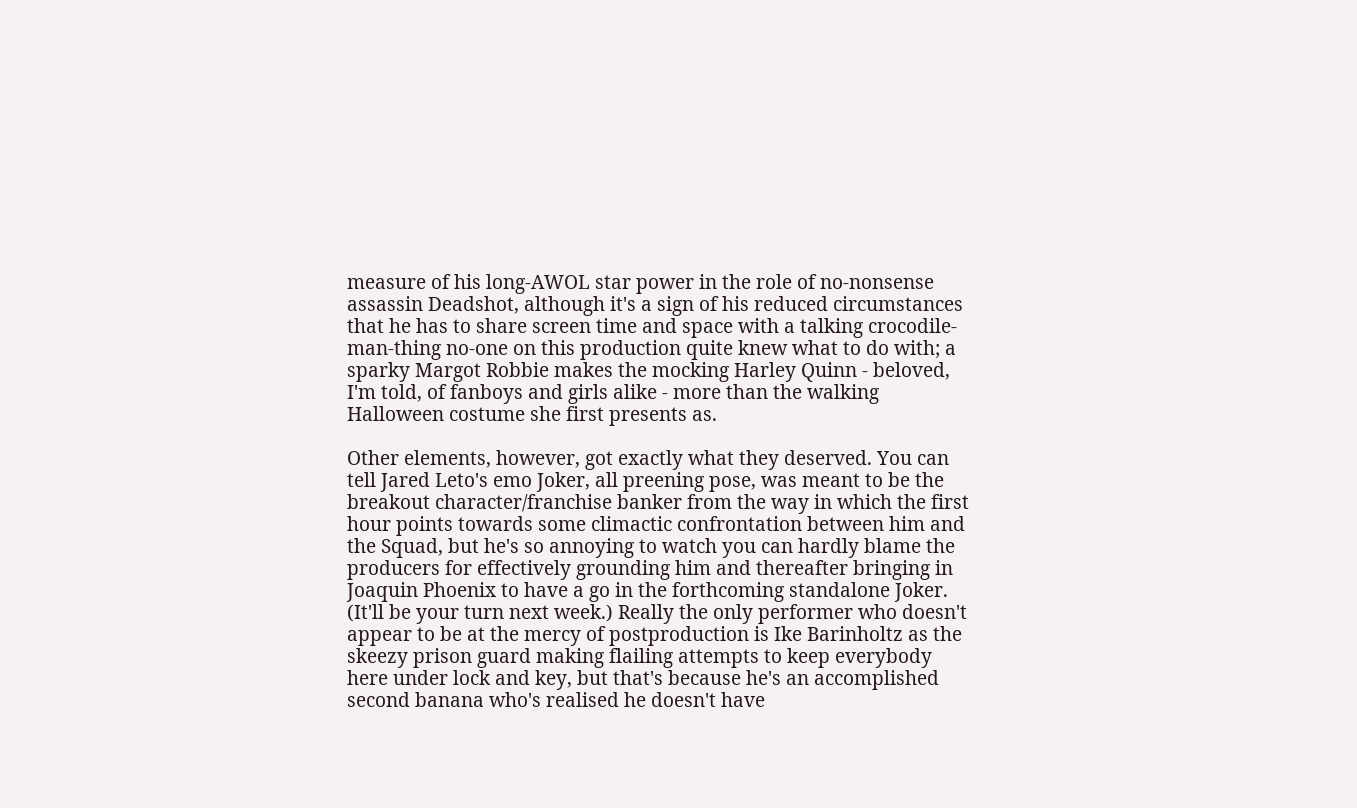measure of his long-AWOL star power in the role of no-nonsense assassin Deadshot, although it's a sign of his reduced circumstances that he has to share screen time and space with a talking crocodile-man-thing no-one on this production quite knew what to do with; a sparky Margot Robbie makes the mocking Harley Quinn - beloved, I'm told, of fanboys and girls alike - more than the walking Halloween costume she first presents as.

Other elements, however, got exactly what they deserved. You can tell Jared Leto's emo Joker, all preening pose, was meant to be the breakout character/franchise banker from the way in which the first hour points towards some climactic confrontation between him and the Squad, but he's so annoying to watch you can hardly blame the producers for effectively grounding him and thereafter bringing in Joaquin Phoenix to have a go in the forthcoming standalone Joker. (It'll be your turn next week.) Really the only performer who doesn't appear to be at the mercy of postproduction is Ike Barinholtz as the skeezy prison guard making flailing attempts to keep everybody here under lock and key, but that's because he's an accomplished second banana who's realised he doesn't have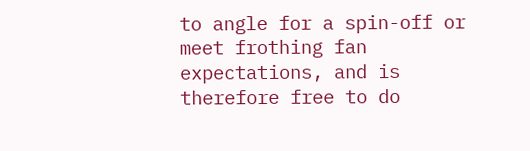to angle for a spin-off or meet frothing fan expectations, and is therefore free to do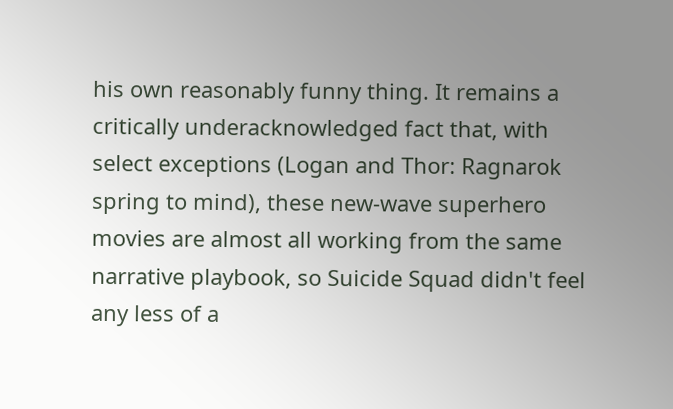his own reasonably funny thing. It remains a critically underacknowledged fact that, with select exceptions (Logan and Thor: Ragnarok spring to mind), these new-wave superhero movies are almost all working from the same narrative playbook, so Suicide Squad didn't feel any less of a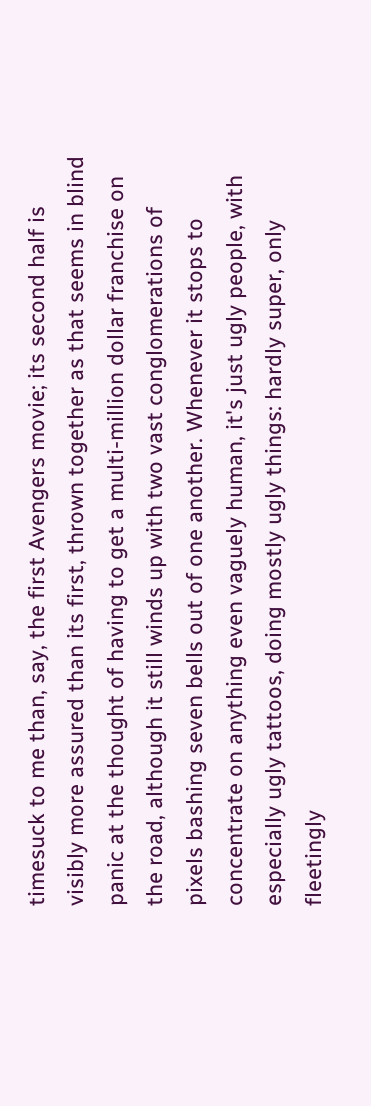timesuck to me than, say, the first Avengers movie; its second half is visibly more assured than its first, thrown together as that seems in blind panic at the thought of having to get a multi-million dollar franchise on the road, although it still winds up with two vast conglomerations of pixels bashing seven bells out of one another. Whenever it stops to concentrate on anything even vaguely human, it's just ugly people, with especially ugly tattoos, doing mostly ugly things: hardly super, only fleetingly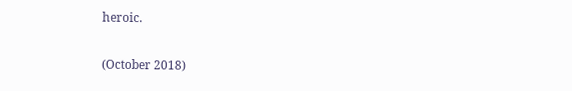heroic.

(October 2018)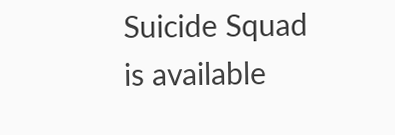Suicide Squad is available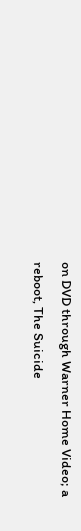on DVD through Warner Home Video; a reboot, The Suicide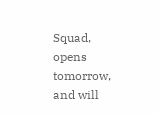Squad, opens tomorrow, and will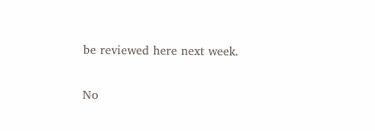be reviewed here next week.

No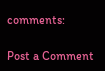comments:

Post a Comment